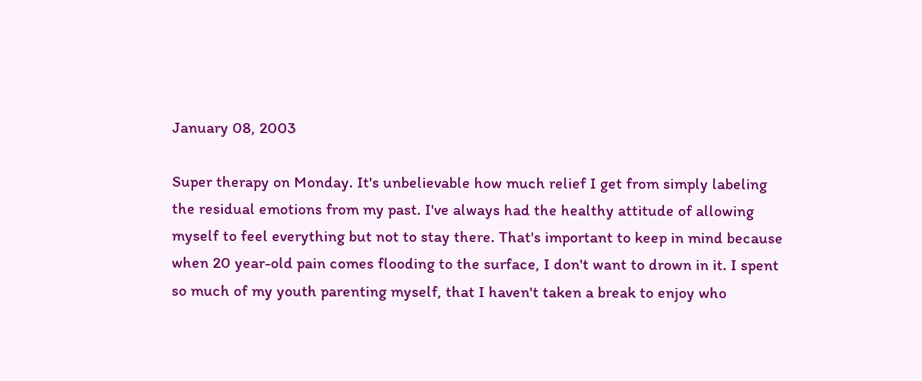January 08, 2003

Super therapy on Monday. It's unbelievable how much relief I get from simply labeling the residual emotions from my past. I've always had the healthy attitude of allowing myself to feel everything but not to stay there. That's important to keep in mind because when 20 year-old pain comes flooding to the surface, I don't want to drown in it. I spent so much of my youth parenting myself, that I haven't taken a break to enjoy who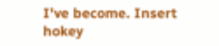I've become. Insert hokey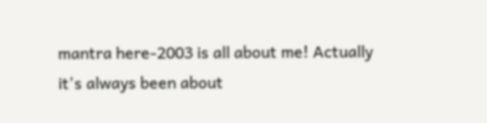mantra here-2003 is all about me! Actually it's always been about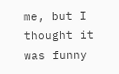me, but I thought it was funny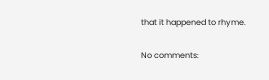that it happened to rhyme.

No comments: